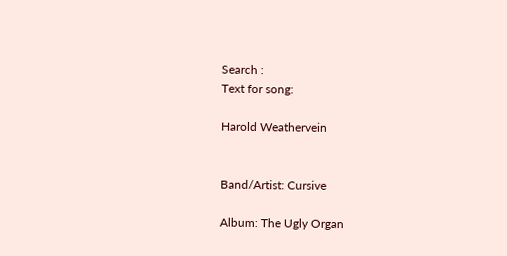Search :
Text for song:

Harold Weathervein


Band/Artist: Cursive

Album: The Ugly Organ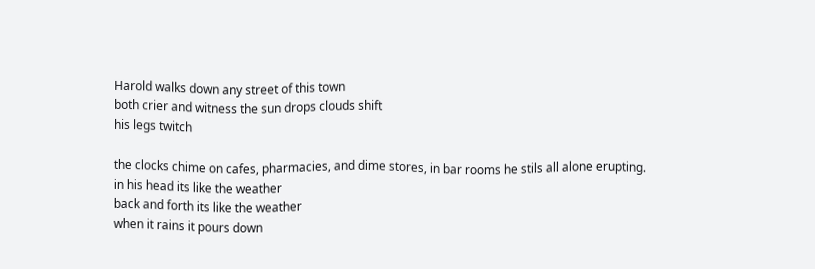Harold walks down any street of this town
both crier and witness the sun drops clouds shift
his legs twitch

the clocks chime on cafes, pharmacies, and dime stores, in bar rooms he stils all alone erupting.
in his head its like the weather
back and forth its like the weather
when it rains it pours down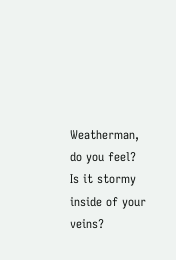Weatherman, do you feel?
Is it stormy inside of your veins?